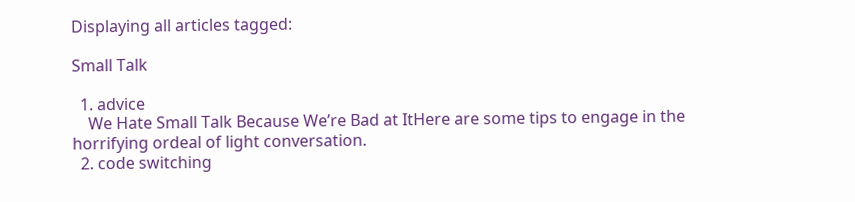Displaying all articles tagged:

Small Talk

  1. advice
    We Hate Small Talk Because We’re Bad at ItHere are some tips to engage in the horrifying ordeal of light conversation.
  2. code switching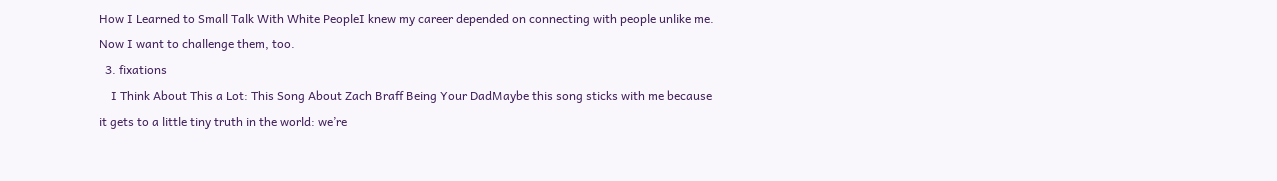How I Learned to Small Talk With White PeopleI knew my career depended on connecting with people unlike me. Now I want to challenge them, too.
  3. fixations
    I Think About This a Lot: This Song About Zach Braff Being Your DadMaybe this song sticks with me because it gets to a little tiny truth in the world: we’re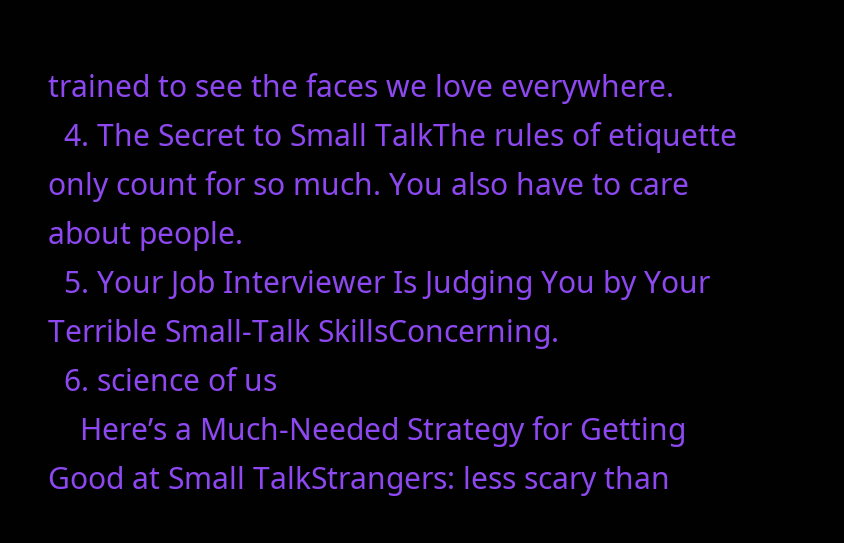trained to see the faces we love everywhere.
  4. The Secret to Small TalkThe rules of etiquette only count for so much. You also have to care about people.
  5. Your Job Interviewer Is Judging You by Your Terrible Small-Talk SkillsConcerning.
  6. science of us
    Here’s a Much-Needed Strategy for Getting Good at Small TalkStrangers: less scary than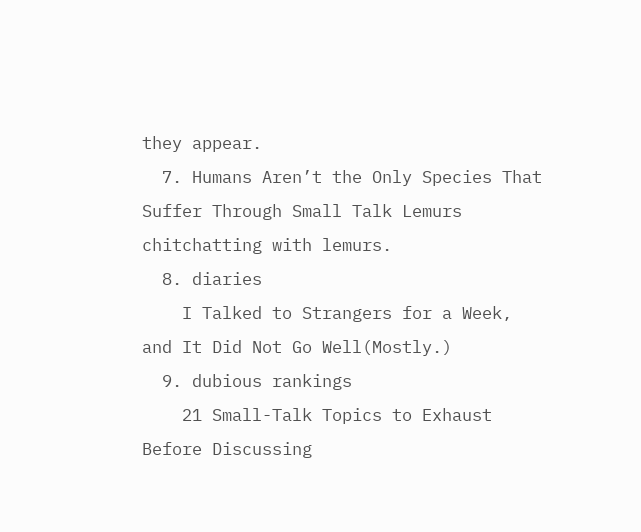they appear.
  7. Humans Aren’t the Only Species That Suffer Through Small Talk Lemurs chitchatting with lemurs.
  8. diaries
    I Talked to Strangers for a Week, and It Did Not Go Well(Mostly.)
  9. dubious rankings
    21 Small-Talk Topics to Exhaust Before Discussing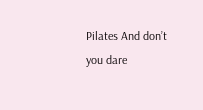Pilates And don’t you dare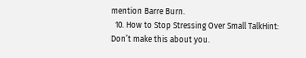mention Barre Burn.
  10. How to Stop Stressing Over Small TalkHint: Don’t make this about you.